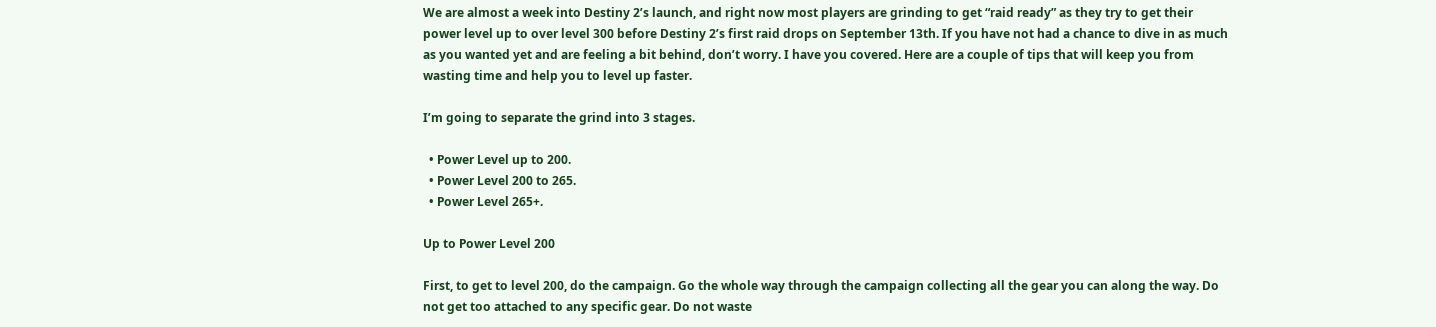We are almost a week into Destiny 2’s launch, and right now most players are grinding to get “raid ready” as they try to get their power level up to over level 300 before Destiny 2’s first raid drops on September 13th. If you have not had a chance to dive in as much as you wanted yet and are feeling a bit behind, don’t worry. I have you covered. Here are a couple of tips that will keep you from wasting time and help you to level up faster.

I’m going to separate the grind into 3 stages.

  • Power Level up to 200.
  • Power Level 200 to 265.
  • Power Level 265+.

Up to Power Level 200

First, to get to level 200, do the campaign. Go the whole way through the campaign collecting all the gear you can along the way. Do not get too attached to any specific gear. Do not waste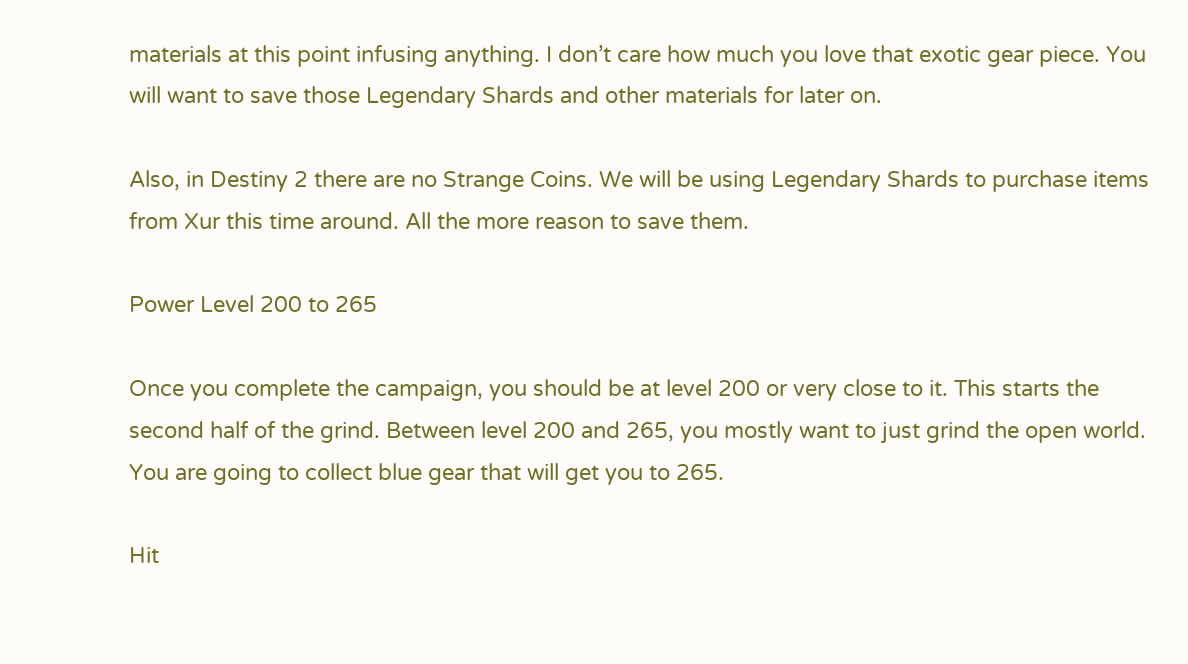materials at this point infusing anything. I don’t care how much you love that exotic gear piece. You will want to save those Legendary Shards and other materials for later on.

Also, in Destiny 2 there are no Strange Coins. We will be using Legendary Shards to purchase items from Xur this time around. All the more reason to save them.

Power Level 200 to 265

Once you complete the campaign, you should be at level 200 or very close to it. This starts the second half of the grind. Between level 200 and 265, you mostly want to just grind the open world. You are going to collect blue gear that will get you to 265.

Hit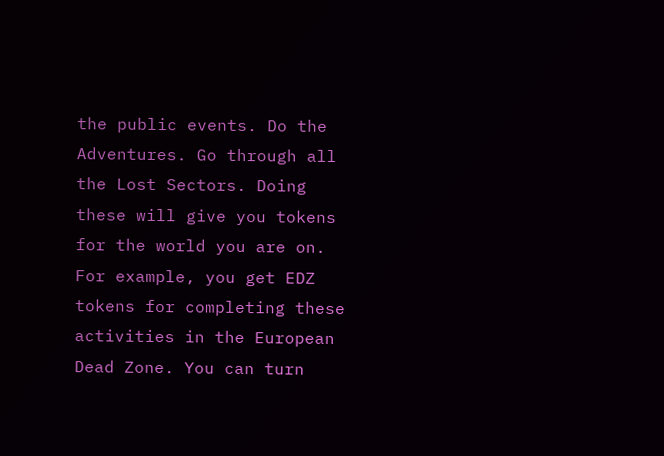the public events. Do the Adventures. Go through all the Lost Sectors. Doing these will give you tokens for the world you are on. For example, you get EDZ tokens for completing these activities in the European Dead Zone. You can turn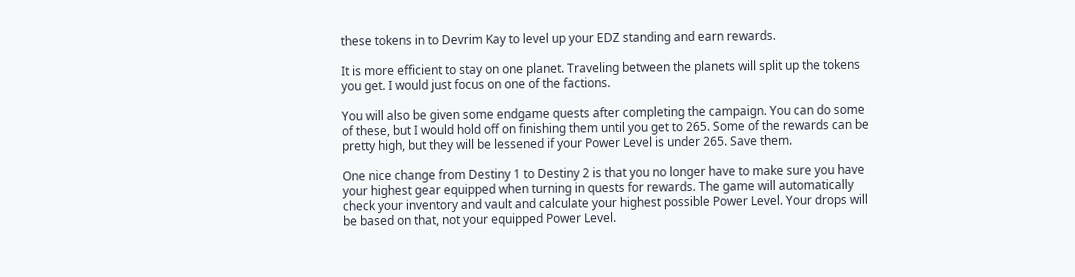these tokens in to Devrim Kay to level up your EDZ standing and earn rewards.

It is more efficient to stay on one planet. Traveling between the planets will split up the tokens you get. I would just focus on one of the factions.

You will also be given some endgame quests after completing the campaign. You can do some of these, but I would hold off on finishing them until you get to 265. Some of the rewards can be pretty high, but they will be lessened if your Power Level is under 265. Save them.

One nice change from Destiny 1 to Destiny 2 is that you no longer have to make sure you have your highest gear equipped when turning in quests for rewards. The game will automatically check your inventory and vault and calculate your highest possible Power Level. Your drops will be based on that, not your equipped Power Level.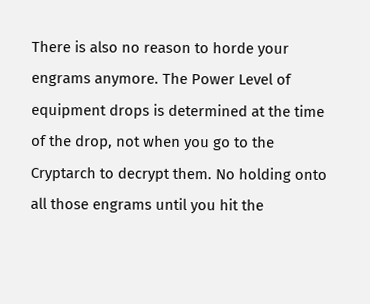There is also no reason to horde your engrams anymore. The Power Level of equipment drops is determined at the time of the drop, not when you go to the Cryptarch to decrypt them. No holding onto all those engrams until you hit the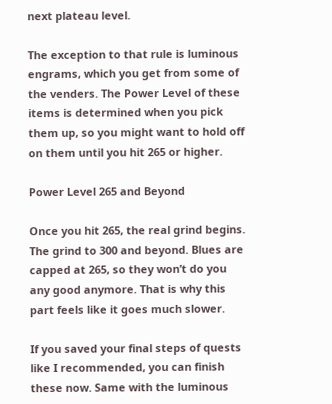next plateau level.

The exception to that rule is luminous engrams, which you get from some of the venders. The Power Level of these items is determined when you pick them up, so you might want to hold off on them until you hit 265 or higher.

Power Level 265 and Beyond

Once you hit 265, the real grind begins. The grind to 300 and beyond. Blues are capped at 265, so they won’t do you any good anymore. That is why this part feels like it goes much slower.

If you saved your final steps of quests like I recommended, you can finish these now. Same with the luminous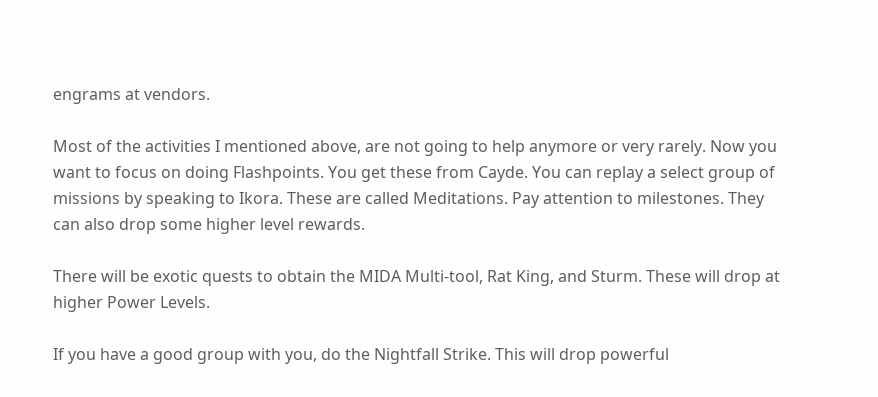engrams at vendors.

Most of the activities I mentioned above, are not going to help anymore or very rarely. Now you want to focus on doing Flashpoints. You get these from Cayde. You can replay a select group of missions by speaking to Ikora. These are called Meditations. Pay attention to milestones. They can also drop some higher level rewards.

There will be exotic quests to obtain the MIDA Multi-tool, Rat King, and Sturm. These will drop at higher Power Levels.

If you have a good group with you, do the Nightfall Strike. This will drop powerful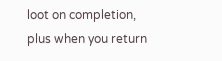loot on completion, plus when you return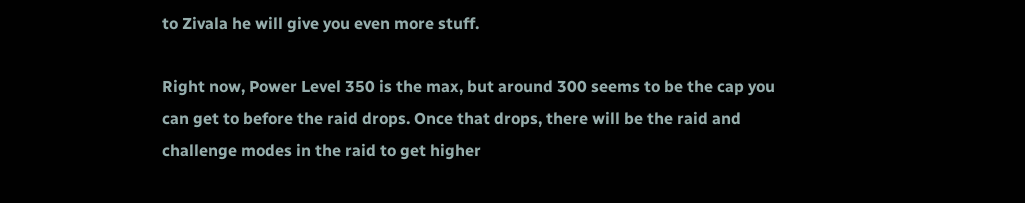to Zivala he will give you even more stuff.

Right now, Power Level 350 is the max, but around 300 seems to be the cap you can get to before the raid drops. Once that drops, there will be the raid and challenge modes in the raid to get higher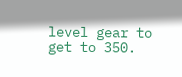level gear to get to 350.